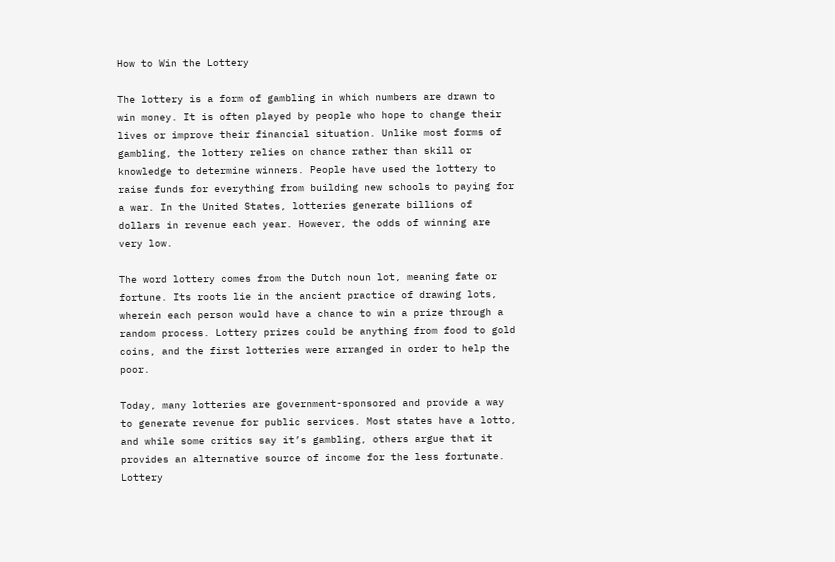How to Win the Lottery

The lottery is a form of gambling in which numbers are drawn to win money. It is often played by people who hope to change their lives or improve their financial situation. Unlike most forms of gambling, the lottery relies on chance rather than skill or knowledge to determine winners. People have used the lottery to raise funds for everything from building new schools to paying for a war. In the United States, lotteries generate billions of dollars in revenue each year. However, the odds of winning are very low.

The word lottery comes from the Dutch noun lot, meaning fate or fortune. Its roots lie in the ancient practice of drawing lots, wherein each person would have a chance to win a prize through a random process. Lottery prizes could be anything from food to gold coins, and the first lotteries were arranged in order to help the poor.

Today, many lotteries are government-sponsored and provide a way to generate revenue for public services. Most states have a lotto, and while some critics say it’s gambling, others argue that it provides an alternative source of income for the less fortunate. Lottery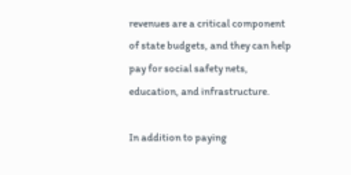revenues are a critical component of state budgets, and they can help pay for social safety nets, education, and infrastructure.

In addition to paying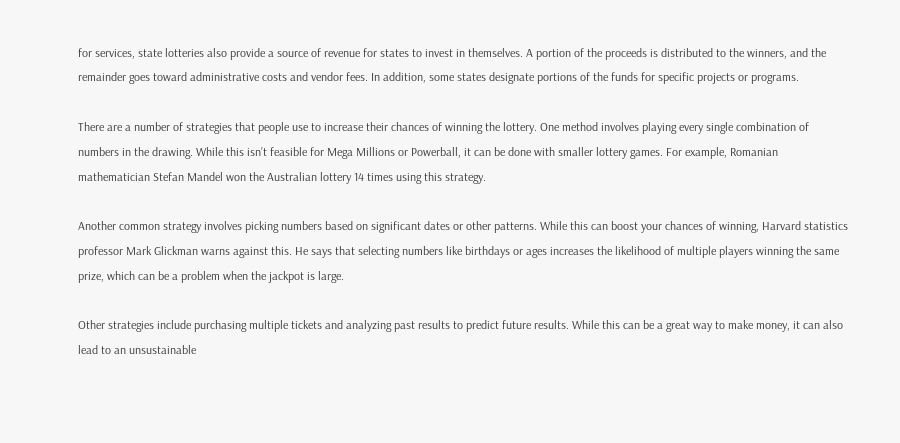for services, state lotteries also provide a source of revenue for states to invest in themselves. A portion of the proceeds is distributed to the winners, and the remainder goes toward administrative costs and vendor fees. In addition, some states designate portions of the funds for specific projects or programs.

There are a number of strategies that people use to increase their chances of winning the lottery. One method involves playing every single combination of numbers in the drawing. While this isn’t feasible for Mega Millions or Powerball, it can be done with smaller lottery games. For example, Romanian mathematician Stefan Mandel won the Australian lottery 14 times using this strategy.

Another common strategy involves picking numbers based on significant dates or other patterns. While this can boost your chances of winning, Harvard statistics professor Mark Glickman warns against this. He says that selecting numbers like birthdays or ages increases the likelihood of multiple players winning the same prize, which can be a problem when the jackpot is large.

Other strategies include purchasing multiple tickets and analyzing past results to predict future results. While this can be a great way to make money, it can also lead to an unsustainable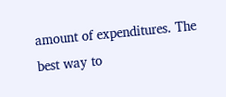amount of expenditures. The best way to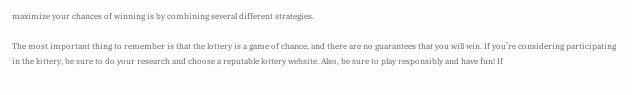maximize your chances of winning is by combining several different strategies.

The most important thing to remember is that the lottery is a game of chance, and there are no guarantees that you will win. If you’re considering participating in the lottery, be sure to do your research and choose a reputable lottery website. Also, be sure to play responsibly and have fun! If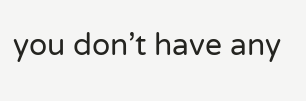you don’t have any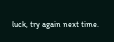luck, try again next time.